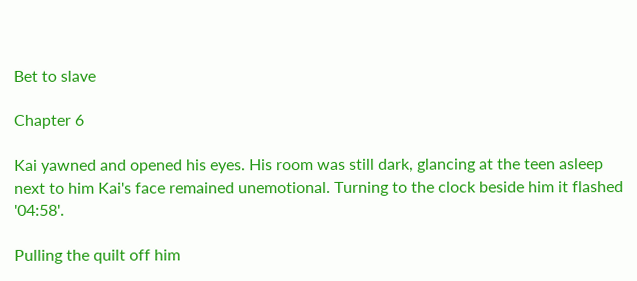Bet to slave

Chapter 6

Kai yawned and opened his eyes. His room was still dark, glancing at the teen asleep next to him Kai's face remained unemotional. Turning to the clock beside him it flashed '04:58'.

Pulling the quilt off him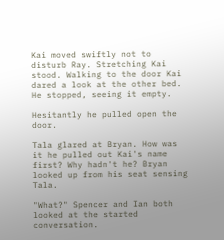Kai moved swiftly not to disturb Ray. Stretching Kai stood. Walking to the door Kai dared a look at the other bed. He stopped, seeing it empty.

Hesitantly he pulled open the door.

Tala glared at Bryan. How was it he pulled out Kai's name first? Why hadn't he? Bryan looked up from his seat sensing Tala.

"What?" Spencer and Ian both looked at the started conversation.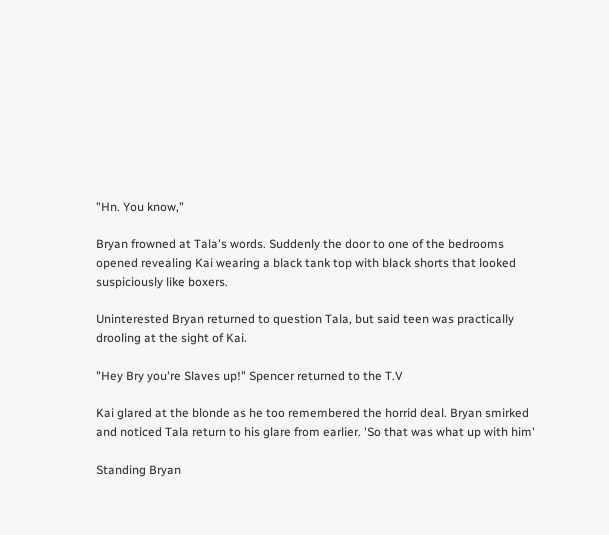"Hn. You know,"

Bryan frowned at Tala's words. Suddenly the door to one of the bedrooms opened revealing Kai wearing a black tank top with black shorts that looked suspiciously like boxers.

Uninterested Bryan returned to question Tala, but said teen was practically drooling at the sight of Kai.

"Hey Bry you're Slaves up!" Spencer returned to the T.V

Kai glared at the blonde as he too remembered the horrid deal. Bryan smirked and noticed Tala return to his glare from earlier. 'So that was what up with him'

Standing Bryan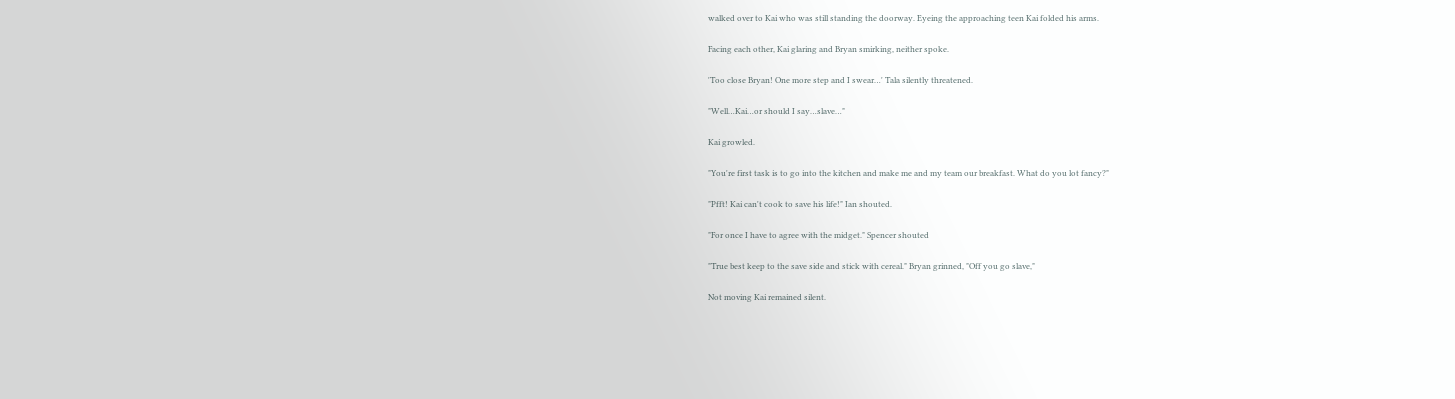walked over to Kai who was still standing the doorway. Eyeing the approaching teen Kai folded his arms.

Facing each other, Kai glaring and Bryan smirking, neither spoke.

'Too close Bryan! One more step and I swear…' Tala silently threatened.

"Well…Kai…or should I say…slave…"

Kai growled.

"You're first task is to go into the kitchen and make me and my team our breakfast. What do you lot fancy?"

"Pfft! Kai can't cook to save his life!" Ian shouted.

"For once I have to agree with the midget." Spencer shouted

"True best keep to the save side and stick with cereal." Bryan grinned, "Off you go slave,"

Not moving Kai remained silent.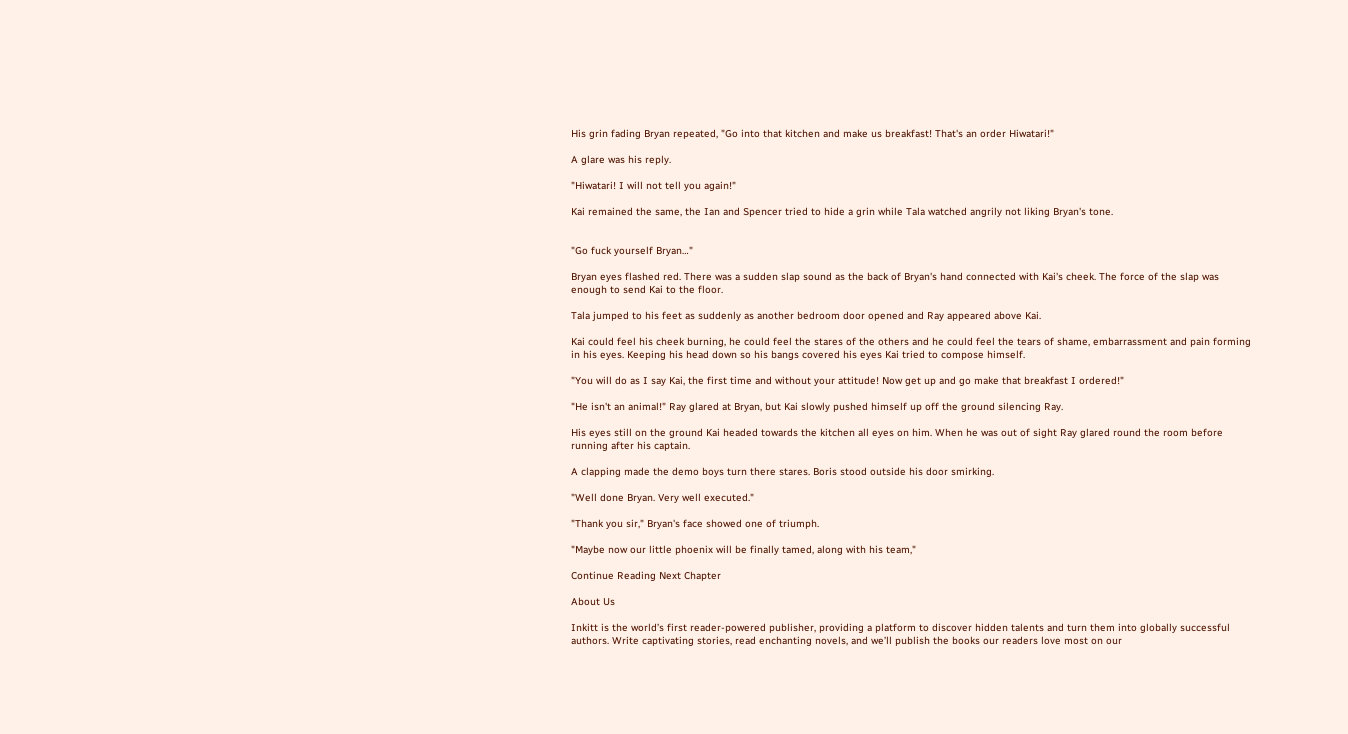His grin fading Bryan repeated, "Go into that kitchen and make us breakfast! That's an order Hiwatari!"

A glare was his reply.

"Hiwatari! I will not tell you again!"

Kai remained the same, the Ian and Spencer tried to hide a grin while Tala watched angrily not liking Bryan's tone.


"Go fuck yourself Bryan…"

Bryan eyes flashed red. There was a sudden slap sound as the back of Bryan's hand connected with Kai's cheek. The force of the slap was enough to send Kai to the floor.

Tala jumped to his feet as suddenly as another bedroom door opened and Ray appeared above Kai.

Kai could feel his cheek burning, he could feel the stares of the others and he could feel the tears of shame, embarrassment and pain forming in his eyes. Keeping his head down so his bangs covered his eyes Kai tried to compose himself.

"You will do as I say Kai, the first time and without your attitude! Now get up and go make that breakfast I ordered!"

"He isn't an animal!" Ray glared at Bryan, but Kai slowly pushed himself up off the ground silencing Ray.

His eyes still on the ground Kai headed towards the kitchen all eyes on him. When he was out of sight Ray glared round the room before running after his captain.

A clapping made the demo boys turn there stares. Boris stood outside his door smirking.

"Well done Bryan. Very well executed."

"Thank you sir," Bryan's face showed one of triumph.

"Maybe now our little phoenix will be finally tamed, along with his team,"

Continue Reading Next Chapter

About Us

Inkitt is the world’s first reader-powered publisher, providing a platform to discover hidden talents and turn them into globally successful authors. Write captivating stories, read enchanting novels, and we’ll publish the books our readers love most on our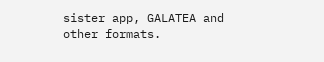sister app, GALATEA and other formats.